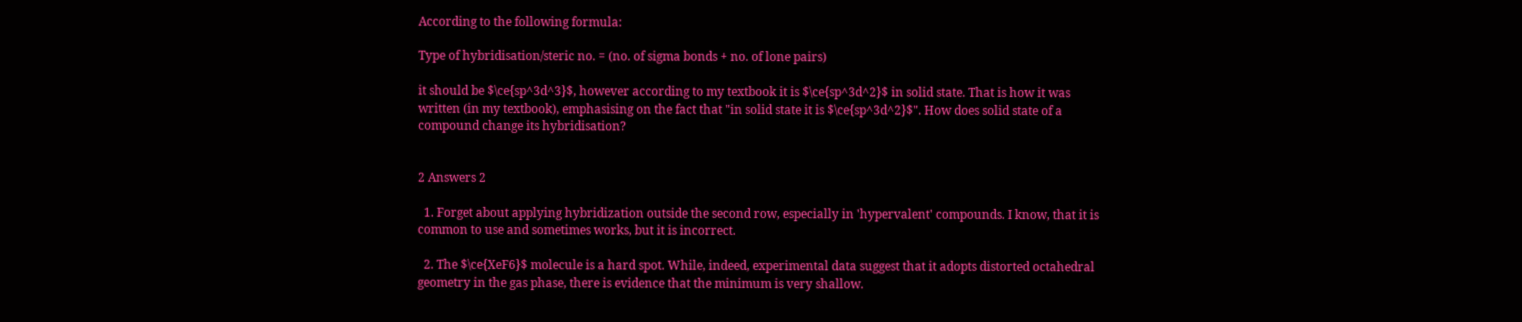According to the following formula:

Type of hybridisation/steric no. = (no. of sigma bonds + no. of lone pairs)

it should be $\ce{sp^3d^3}$, however according to my textbook it is $\ce{sp^3d^2}$ in solid state. That is how it was written (in my textbook), emphasising on the fact that "in solid state it is $\ce{sp^3d^2}$". How does solid state of a compound change its hybridisation?


2 Answers 2

  1. Forget about applying hybridization outside the second row, especially in 'hypervalent' compounds. I know, that it is common to use and sometimes works, but it is incorrect.

  2. The $\ce{XeF6}$ molecule is a hard spot. While, indeed, experimental data suggest that it adopts distorted octahedral geometry in the gas phase, there is evidence that the minimum is very shallow.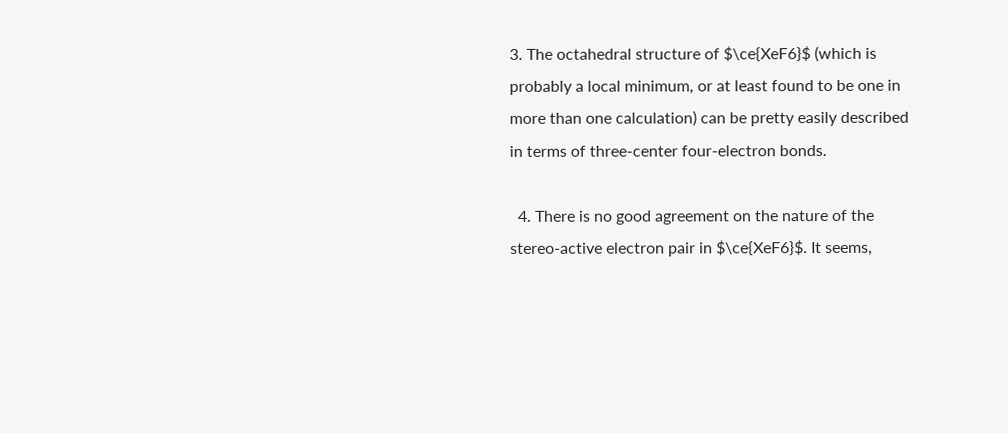3. The octahedral structure of $\ce{XeF6}$ (which is probably a local minimum, or at least found to be one in more than one calculation) can be pretty easily described in terms of three-center four-electron bonds.

  4. There is no good agreement on the nature of the stereo-active electron pair in $\ce{XeF6}$. It seems,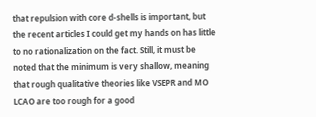that repulsion with core d-shells is important, but the recent articles I could get my hands on has little to no rationalization on the fact. Still, it must be noted that the minimum is very shallow, meaning that rough qualitative theories like VSEPR and MO LCAO are too rough for a good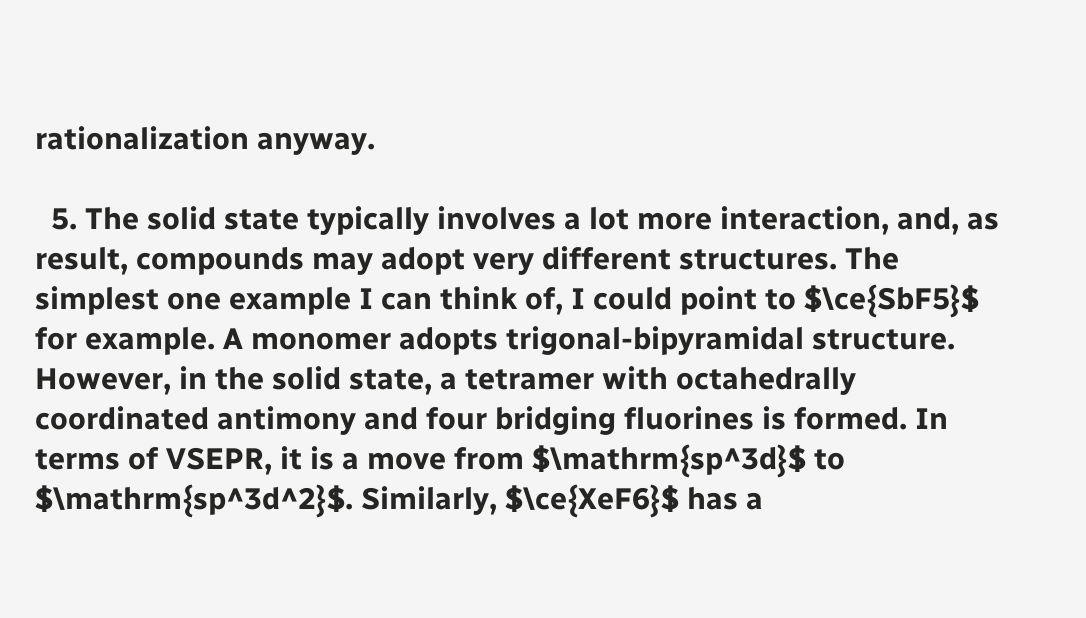rationalization anyway.

  5. The solid state typically involves a lot more interaction, and, as result, compounds may adopt very different structures. The simplest one example I can think of, I could point to $\ce{SbF5}$ for example. A monomer adopts trigonal-bipyramidal structure. However, in the solid state, a tetramer with octahedrally coordinated antimony and four bridging fluorines is formed. In terms of VSEPR, it is a move from $\mathrm{sp^3d}$ to $\mathrm{sp^3d^2}$. Similarly, $\ce{XeF6}$ has a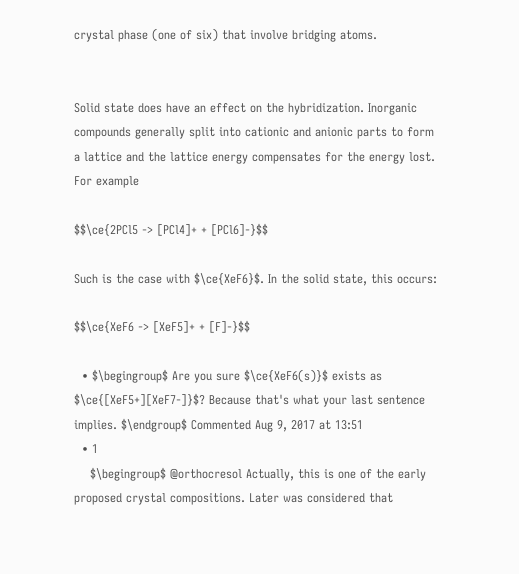crystal phase (one of six) that involve bridging atoms.


Solid state does have an effect on the hybridization. Inorganic compounds generally split into cationic and anionic parts to form a lattice and the lattice energy compensates for the energy lost. For example

$$\ce{2PCl5 -> [PCl4]+ + [PCl6]-}$$

Such is the case with $\ce{XeF6}$. In the solid state, this occurs:

$$\ce{XeF6 -> [XeF5]+ + [F]-}$$

  • $\begingroup$ Are you sure $\ce{XeF6(s)}$ exists as $\ce{[XeF5+][XeF7-]}$? Because that's what your last sentence implies. $\endgroup$ Commented Aug 9, 2017 at 13:51
  • 1
    $\begingroup$ @orthocresol Actually, this is one of the early proposed crystal compositions. Later was considered that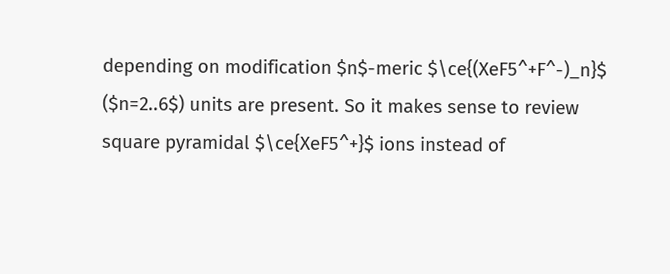depending on modification $n$-meric $\ce{(XeF5^+F^-)_n}$ ($n=2..6$) units are present. So it makes sense to review square pyramidal $\ce{XeF5^+}$ ions instead of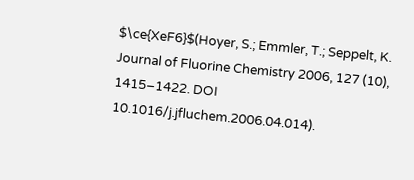$\ce{XeF6}$(Hoyer, S.; Emmler, T.; Seppelt, K. Journal of Fluorine Chemistry 2006, 127 (10), 1415–1422. DOI 10.1016/j.jfluchem.2006.04.014).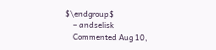$\endgroup$
    – andselisk
    Commented Aug 10,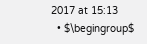2017 at 15:13
  • $\begingroup$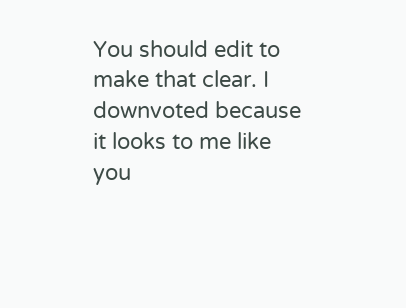You should edit to make that clear. I downvoted because it looks to me like you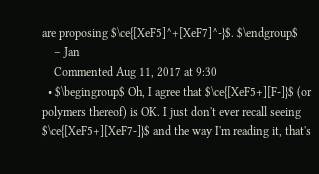are proposing $\ce{[XeF5]^+[XeF7]^-}$. $\endgroup$
    – Jan
    Commented Aug 11, 2017 at 9:30
  • $\begingroup$ Oh, I agree that $\ce{[XeF5+][F-]}$ (or polymers thereof) is OK. I just don't ever recall seeing $\ce{[XeF5+][XeF7-]}$ and the way I'm reading it, that's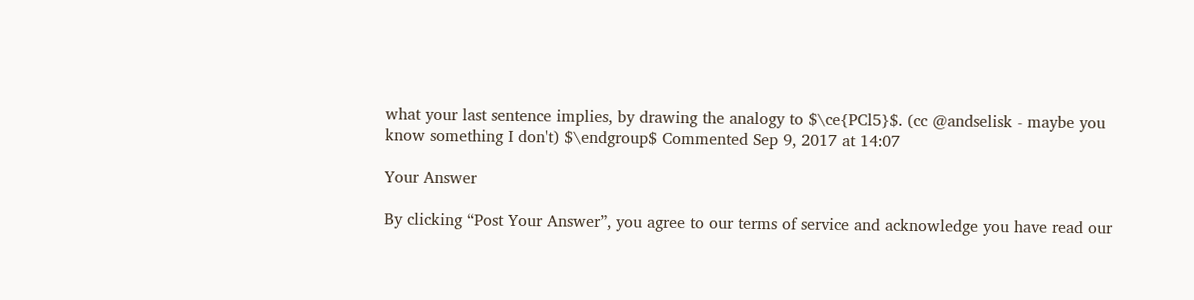what your last sentence implies, by drawing the analogy to $\ce{PCl5}$. (cc @andselisk - maybe you know something I don't) $\endgroup$ Commented Sep 9, 2017 at 14:07

Your Answer

By clicking “Post Your Answer”, you agree to our terms of service and acknowledge you have read our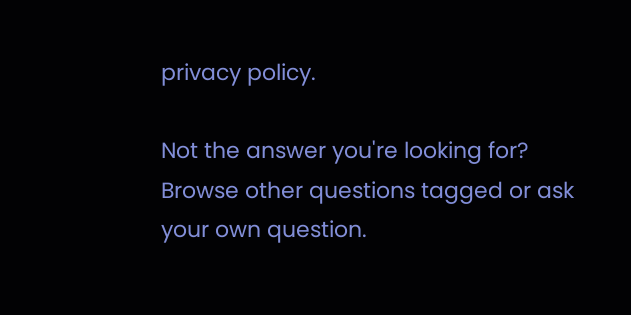privacy policy.

Not the answer you're looking for? Browse other questions tagged or ask your own question.